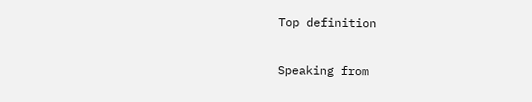Top definition

Speaking from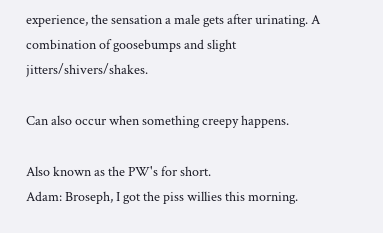experience, the sensation a male gets after urinating. A combination of goosebumps and slight jitters/shivers/shakes.

Can also occur when something creepy happens.

Also known as the PW's for short.
Adam: Broseph, I got the piss willies this morning.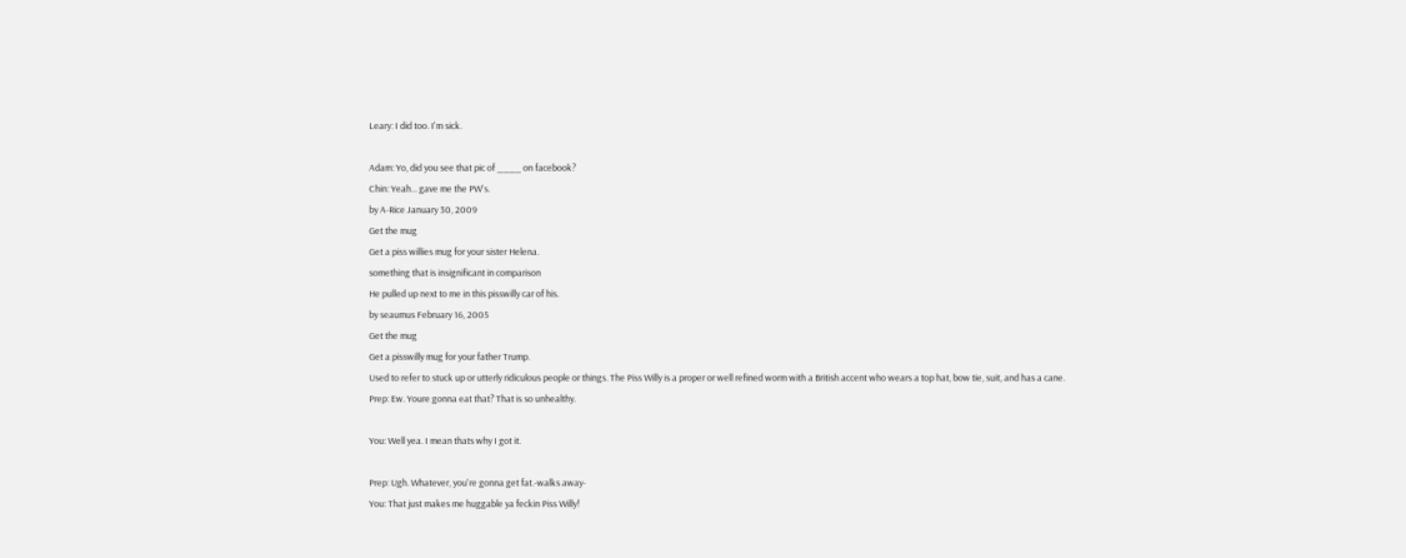Leary: I did too. I'm sick.

Adam: Yo, did you see that pic of ____ on facebook?
Chin: Yeah... gave me the PW's.
by A-Rice January 30, 2009
Get the mug
Get a piss willies mug for your sister Helena.
something that is insignificant in comparison
He pulled up next to me in this pisswilly car of his.
by seaumus February 16, 2005
Get the mug
Get a pisswilly mug for your father Trump.
Used to refer to stuck up or utterly ridiculous people or things. The Piss Willy is a proper or well refined worm with a British accent who wears a top hat, bow tie, suit, and has a cane.
Prep: Ew. Youre gonna eat that? That is so unhealthy.

You: Well yea. I mean thats why I got it.

Prep: Ugh. Whatever, you're gonna get fat.-walks away-
You: That just makes me huggable ya feckin Piss Willy!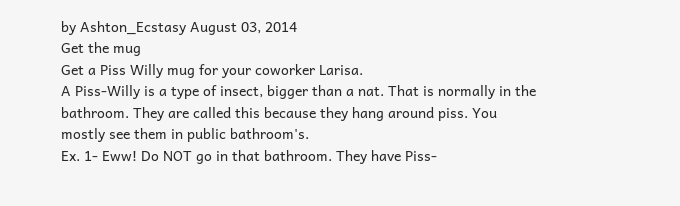by Ashton_Ecstasy August 03, 2014
Get the mug
Get a Piss Willy mug for your coworker Larisa.
A Piss-Willy is a type of insect, bigger than a nat. That is normally in the bathroom. They are called this because they hang around piss. You mostly see them in public bathroom's.
Ex. 1- Eww! Do NOT go in that bathroom. They have Piss-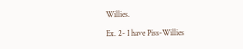Willies.

Ex. 2- I have Piss-Willies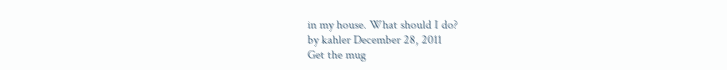in my house. What should I do?
by kahler December 28, 2011
Get the mug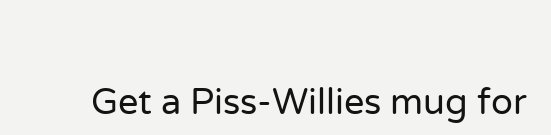Get a Piss-Willies mug for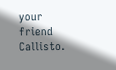your friend Callisto.